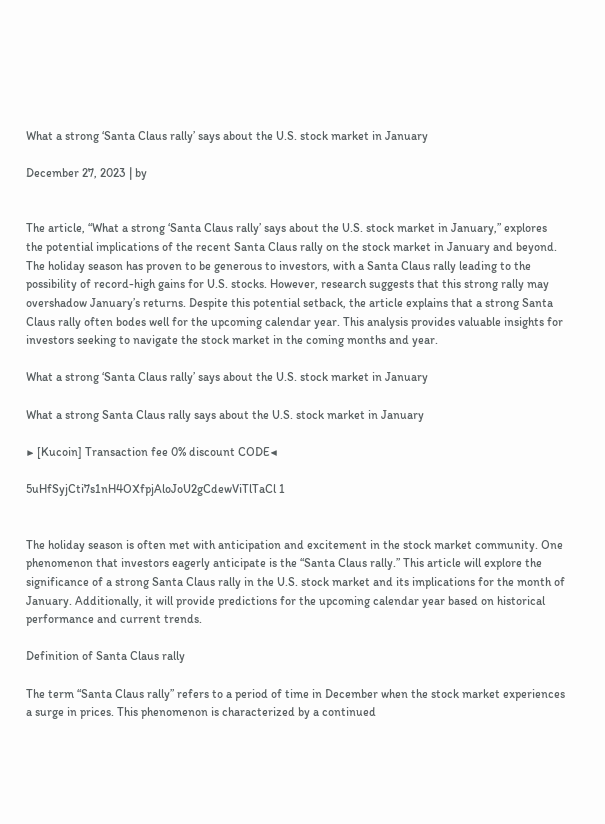What a strong ‘Santa Claus rally’ says about the U.S. stock market in January

December 27, 2023 | by


The article, “What a strong ‘Santa Claus rally’ says about the U.S. stock market in January,” explores the potential implications of the recent Santa Claus rally on the stock market in January and beyond. The holiday season has proven to be generous to investors, with a Santa Claus rally leading to the possibility of record-high gains for U.S. stocks. However, research suggests that this strong rally may overshadow January’s returns. Despite this potential setback, the article explains that a strong Santa Claus rally often bodes well for the upcoming calendar year. This analysis provides valuable insights for investors seeking to navigate the stock market in the coming months and year.

What a strong ‘Santa Claus rally’ says about the U.S. stock market in January

What a strong Santa Claus rally says about the U.S. stock market in January

▶ [Kucoin] Transaction fee 0% discount CODE◀

5uHfSyjCti7s1nH4OXfpjAloJoU2gCdewViTlTaCl 1


The holiday season is often met with anticipation and excitement in the stock market community. One phenomenon that investors eagerly anticipate is the “Santa Claus rally.” This article will explore the significance of a strong Santa Claus rally in the U.S. stock market and its implications for the month of January. Additionally, it will provide predictions for the upcoming calendar year based on historical performance and current trends.

Definition of Santa Claus rally

The term “Santa Claus rally” refers to a period of time in December when the stock market experiences a surge in prices. This phenomenon is characterized by a continued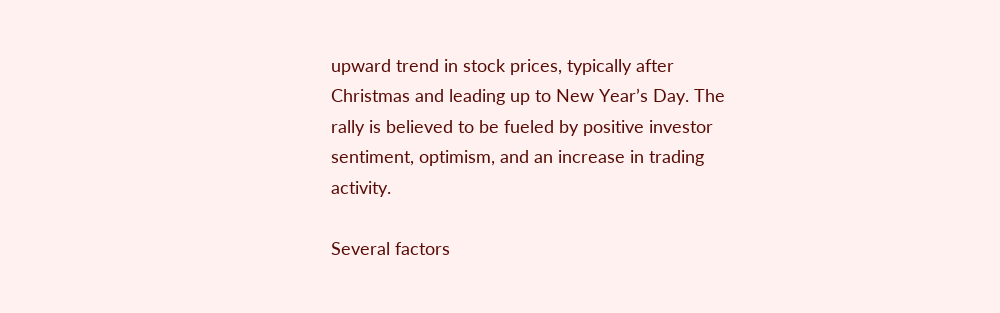upward trend in stock prices, typically after Christmas and leading up to New Year’s Day. The rally is believed to be fueled by positive investor sentiment, optimism, and an increase in trading activity.

Several factors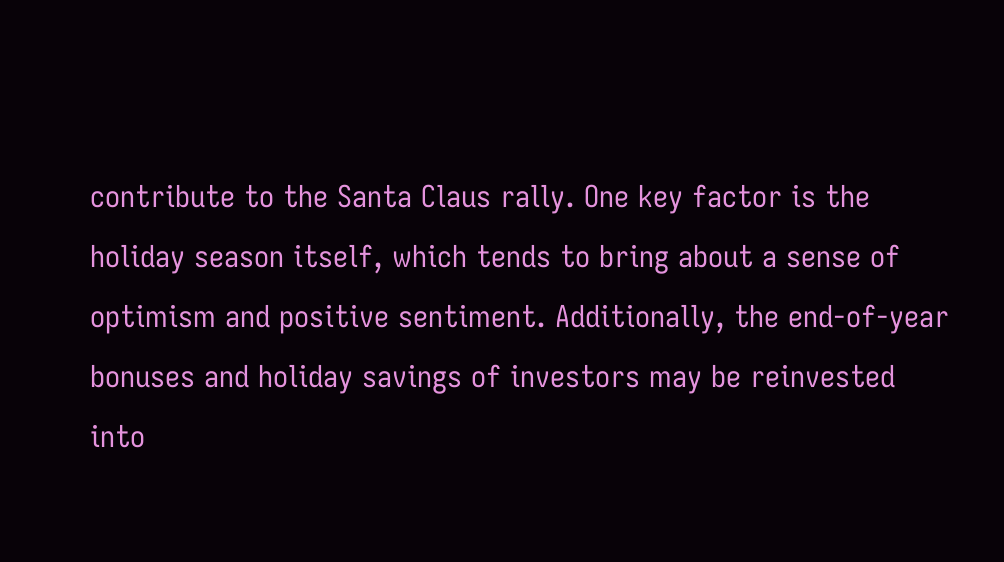contribute to the Santa Claus rally. One key factor is the holiday season itself, which tends to bring about a sense of optimism and positive sentiment. Additionally, the end-of-year bonuses and holiday savings of investors may be reinvested into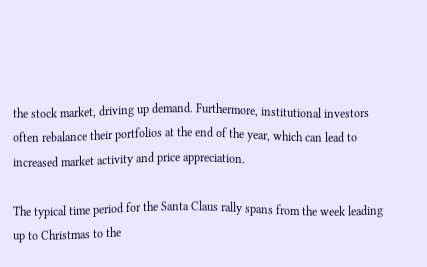the stock market, driving up demand. Furthermore, institutional investors often rebalance their portfolios at the end of the year, which can lead to increased market activity and price appreciation.

The typical time period for the Santa Claus rally spans from the week leading up to Christmas to the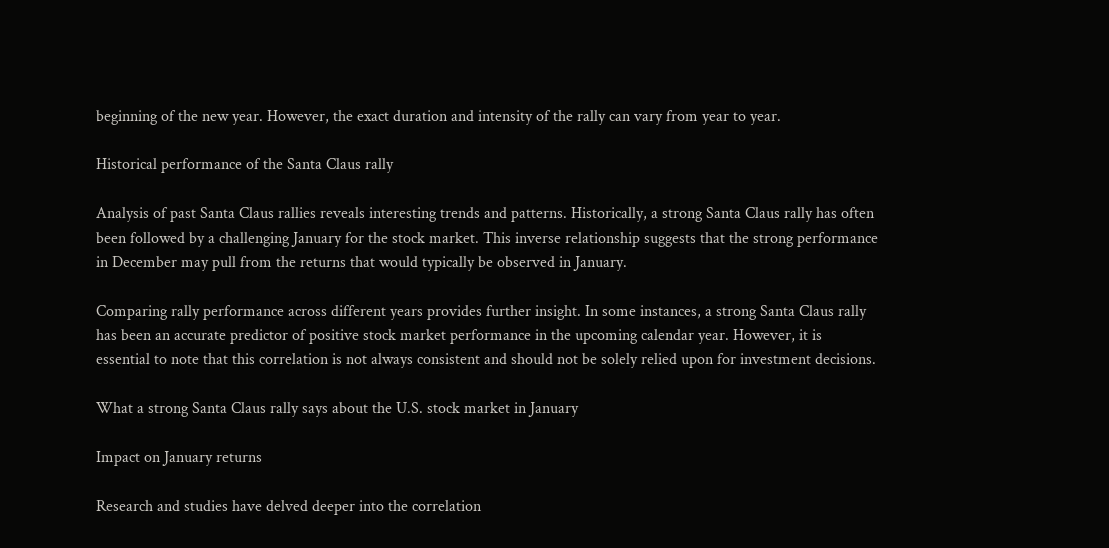beginning of the new year. However, the exact duration and intensity of the rally can vary from year to year.

Historical performance of the Santa Claus rally

Analysis of past Santa Claus rallies reveals interesting trends and patterns. Historically, a strong Santa Claus rally has often been followed by a challenging January for the stock market. This inverse relationship suggests that the strong performance in December may pull from the returns that would typically be observed in January.

Comparing rally performance across different years provides further insight. In some instances, a strong Santa Claus rally has been an accurate predictor of positive stock market performance in the upcoming calendar year. However, it is essential to note that this correlation is not always consistent and should not be solely relied upon for investment decisions.

What a strong Santa Claus rally says about the U.S. stock market in January

Impact on January returns

Research and studies have delved deeper into the correlation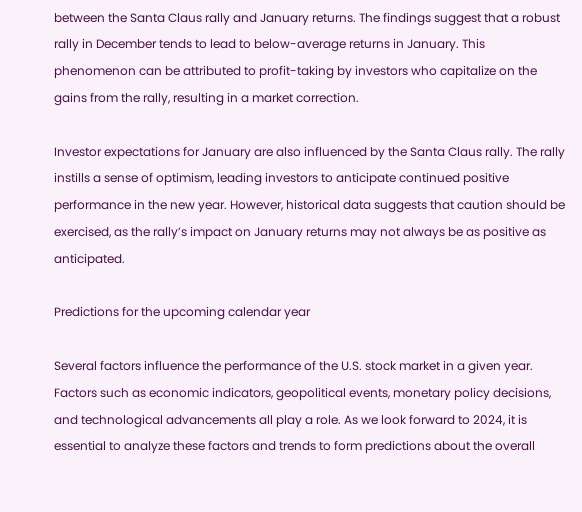between the Santa Claus rally and January returns. The findings suggest that a robust rally in December tends to lead to below-average returns in January. This phenomenon can be attributed to profit-taking by investors who capitalize on the gains from the rally, resulting in a market correction.

Investor expectations for January are also influenced by the Santa Claus rally. The rally instills a sense of optimism, leading investors to anticipate continued positive performance in the new year. However, historical data suggests that caution should be exercised, as the rally’s impact on January returns may not always be as positive as anticipated.

Predictions for the upcoming calendar year

Several factors influence the performance of the U.S. stock market in a given year. Factors such as economic indicators, geopolitical events, monetary policy decisions, and technological advancements all play a role. As we look forward to 2024, it is essential to analyze these factors and trends to form predictions about the overall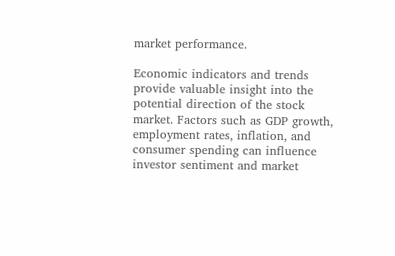market performance.

Economic indicators and trends provide valuable insight into the potential direction of the stock market. Factors such as GDP growth, employment rates, inflation, and consumer spending can influence investor sentiment and market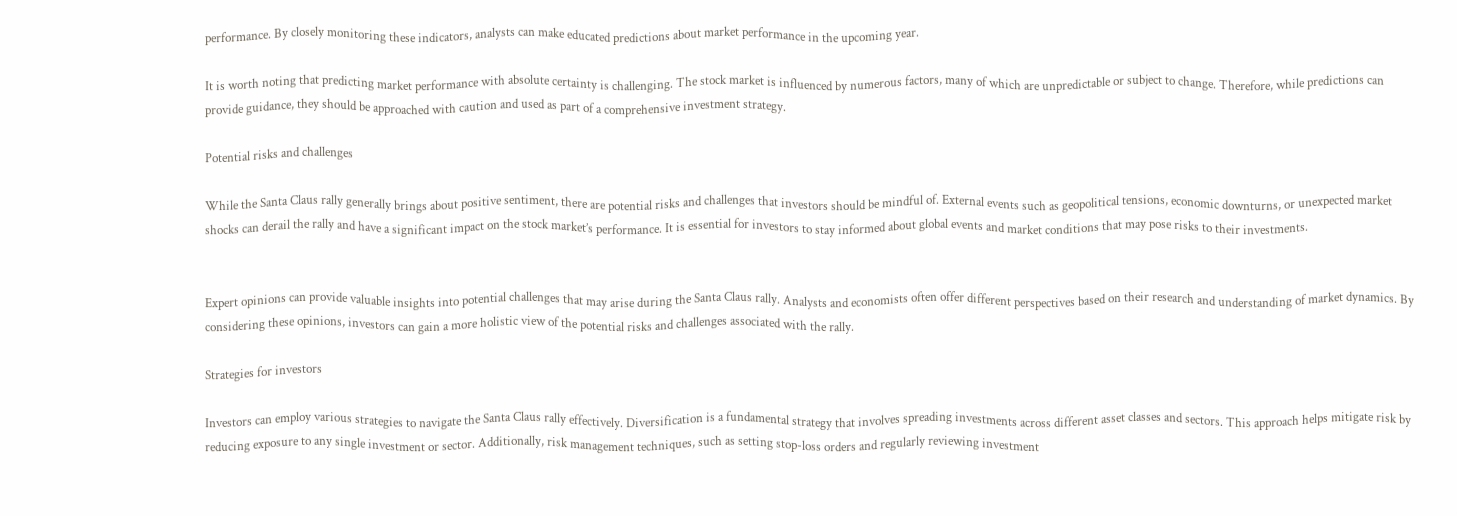performance. By closely monitoring these indicators, analysts can make educated predictions about market performance in the upcoming year.

It is worth noting that predicting market performance with absolute certainty is challenging. The stock market is influenced by numerous factors, many of which are unpredictable or subject to change. Therefore, while predictions can provide guidance, they should be approached with caution and used as part of a comprehensive investment strategy.

Potential risks and challenges

While the Santa Claus rally generally brings about positive sentiment, there are potential risks and challenges that investors should be mindful of. External events such as geopolitical tensions, economic downturns, or unexpected market shocks can derail the rally and have a significant impact on the stock market’s performance. It is essential for investors to stay informed about global events and market conditions that may pose risks to their investments.


Expert opinions can provide valuable insights into potential challenges that may arise during the Santa Claus rally. Analysts and economists often offer different perspectives based on their research and understanding of market dynamics. By considering these opinions, investors can gain a more holistic view of the potential risks and challenges associated with the rally.

Strategies for investors

Investors can employ various strategies to navigate the Santa Claus rally effectively. Diversification is a fundamental strategy that involves spreading investments across different asset classes and sectors. This approach helps mitigate risk by reducing exposure to any single investment or sector. Additionally, risk management techniques, such as setting stop-loss orders and regularly reviewing investment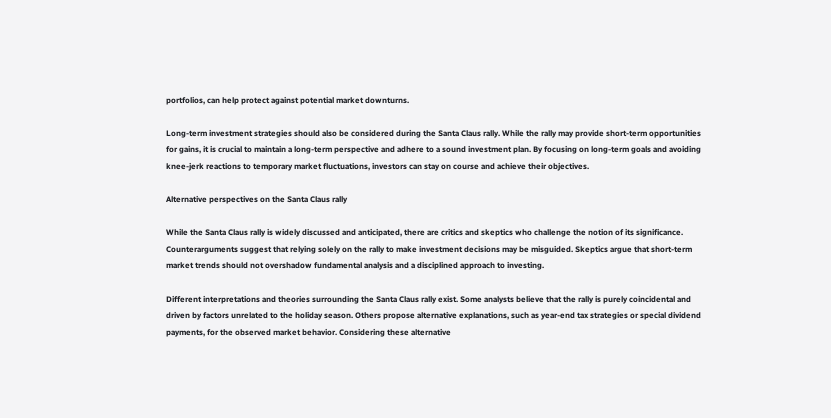portfolios, can help protect against potential market downturns.

Long-term investment strategies should also be considered during the Santa Claus rally. While the rally may provide short-term opportunities for gains, it is crucial to maintain a long-term perspective and adhere to a sound investment plan. By focusing on long-term goals and avoiding knee-jerk reactions to temporary market fluctuations, investors can stay on course and achieve their objectives.

Alternative perspectives on the Santa Claus rally

While the Santa Claus rally is widely discussed and anticipated, there are critics and skeptics who challenge the notion of its significance. Counterarguments suggest that relying solely on the rally to make investment decisions may be misguided. Skeptics argue that short-term market trends should not overshadow fundamental analysis and a disciplined approach to investing.

Different interpretations and theories surrounding the Santa Claus rally exist. Some analysts believe that the rally is purely coincidental and driven by factors unrelated to the holiday season. Others propose alternative explanations, such as year-end tax strategies or special dividend payments, for the observed market behavior. Considering these alternative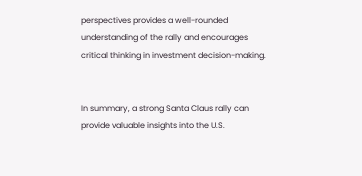perspectives provides a well-rounded understanding of the rally and encourages critical thinking in investment decision-making.


In summary, a strong Santa Claus rally can provide valuable insights into the U.S.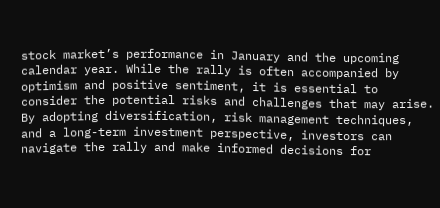stock market’s performance in January and the upcoming calendar year. While the rally is often accompanied by optimism and positive sentiment, it is essential to consider the potential risks and challenges that may arise. By adopting diversification, risk management techniques, and a long-term investment perspective, investors can navigate the rally and make informed decisions for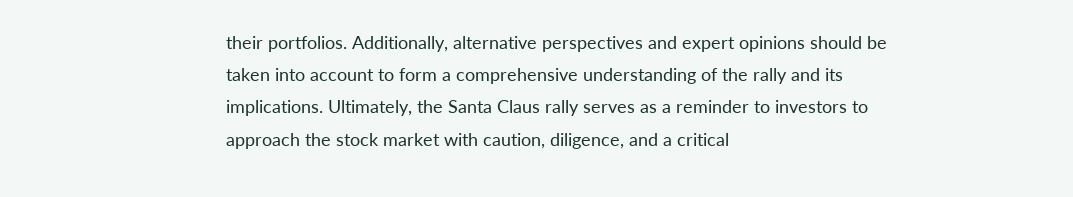their portfolios. Additionally, alternative perspectives and expert opinions should be taken into account to form a comprehensive understanding of the rally and its implications. Ultimately, the Santa Claus rally serves as a reminder to investors to approach the stock market with caution, diligence, and a critical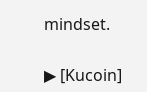mindset.

▶ [Kucoin]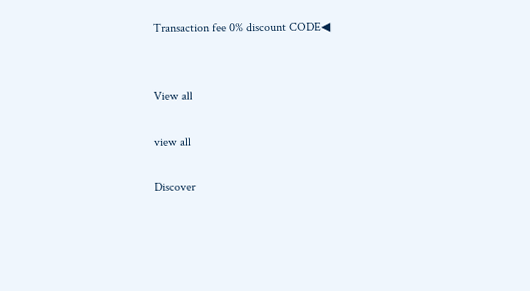Transaction fee 0% discount CODE◀


View all

view all

Discover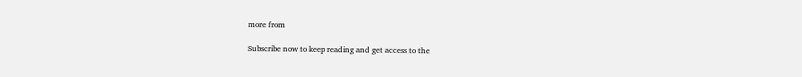more from

Subscribe now to keep reading and get access to the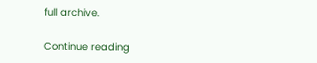full archive.

Continue reading